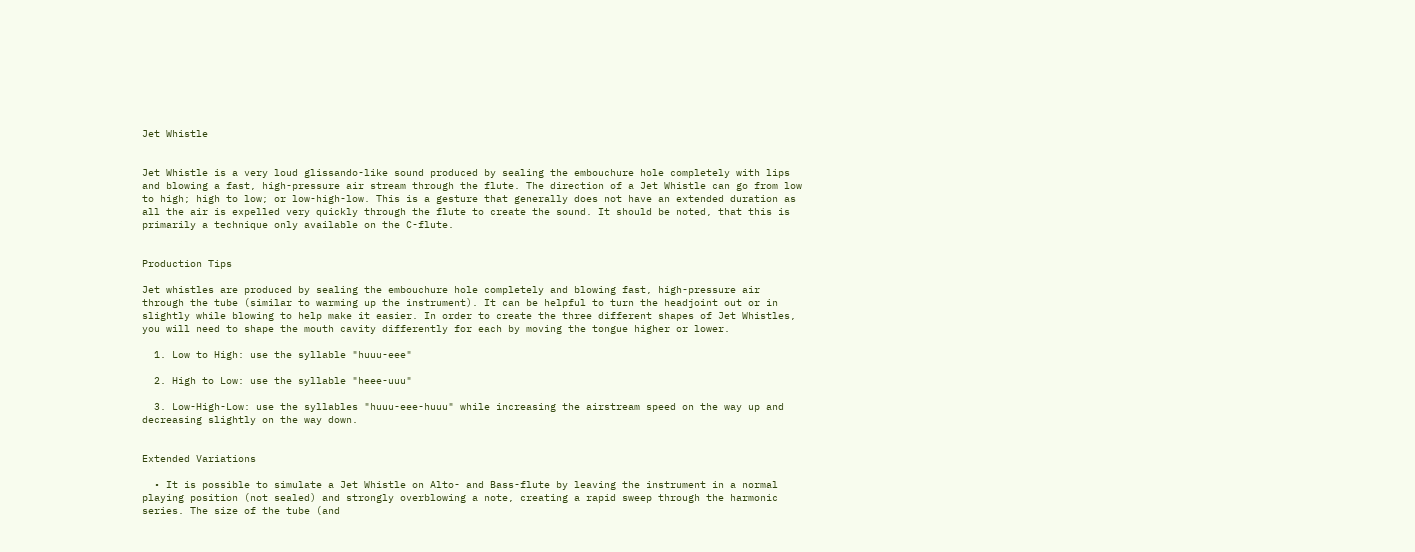Jet Whistle


Jet Whistle is a very loud glissando-like sound produced by sealing the embouchure hole completely with lips and blowing a fast, high-pressure air stream through the flute. The direction of a Jet Whistle can go from low to high; high to low; or low-high-low. This is a gesture that generally does not have an extended duration as all the air is expelled very quickly through the flute to create the sound. It should be noted, that this is primarily a technique only available on the C-flute.


Production Tips

Jet whistles are produced by sealing the embouchure hole completely and blowing fast, high-pressure air through the tube (similar to warming up the instrument). It can be helpful to turn the headjoint out or in slightly while blowing to help make it easier. In order to create the three different shapes of Jet Whistles, you will need to shape the mouth cavity differently for each by moving the tongue higher or lower.

  1. Low to High: use the syllable "huuu-eee"

  2. High to Low: use the syllable "heee-uuu"

  3. Low-High-Low: use the syllables "huuu-eee-huuu" while increasing the airstream speed on the way up and decreasing slightly on the way down.


Extended Variations

  • It is possible to simulate a Jet Whistle on Alto- and Bass-flute by leaving the instrument in a normal playing position (not sealed) and strongly overblowing a note, creating a rapid sweep through the harmonic series. The size of the tube (and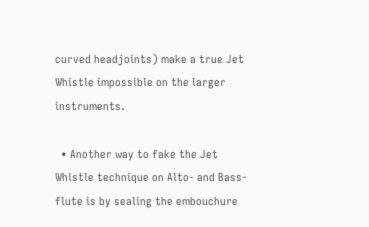curved headjoints) make a true Jet Whistle impossible on the larger instruments.

  • Another way to fake the Jet Whistle technique on Alto- and Bass-flute is by sealing the embouchure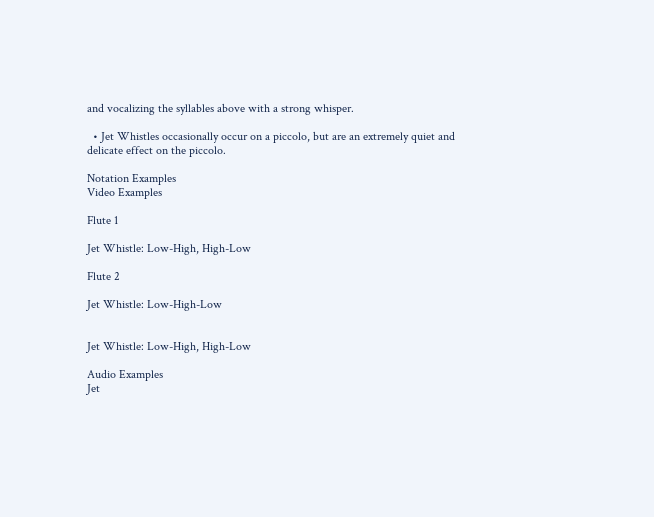and vocalizing the syllables above with a strong whisper.

  • Jet Whistles occasionally occur on a piccolo, but are an extremely quiet and delicate effect on the piccolo.

Notation Examples
Video Examples

Flute 1

Jet Whistle: Low-High, High-Low

Flute 2

Jet Whistle: Low-High-Low


Jet Whistle: Low-High, High-Low

Audio Examples
Jet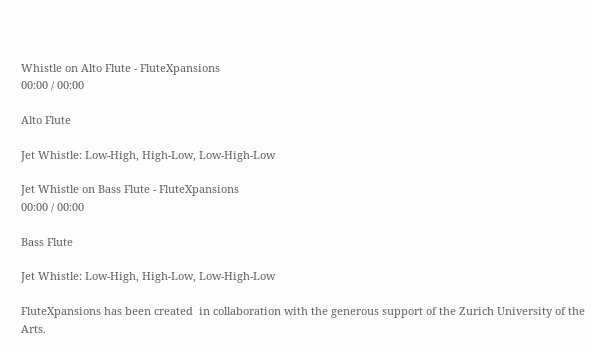Whistle on Alto Flute - FluteXpansions
00:00 / 00:00

Alto Flute

Jet Whistle: Low-High, High-Low, Low-High-Low

Jet Whistle on Bass Flute - FluteXpansions
00:00 / 00:00

Bass Flute

Jet Whistle: Low-High, High-Low, Low-High-Low

FluteXpansions has been created  in collaboration with the generous support of the Zurich University of the Arts.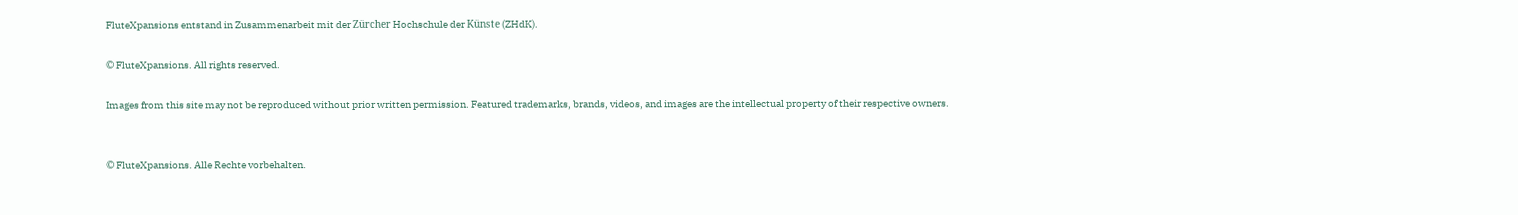FluteXpansions entstand in Zusammenarbeit mit der Zürcher Hochschule der Künste (ZHdK).

© FluteXpansions. All rights reserved.

Images from this site may not be reproduced without prior written permission. Featured trademarks, brands, videos, and images are the intellectual property of their respective owners.


© FluteXpansions. Alle Rechte vorbehalten.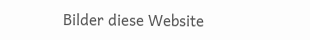Bilder diese Website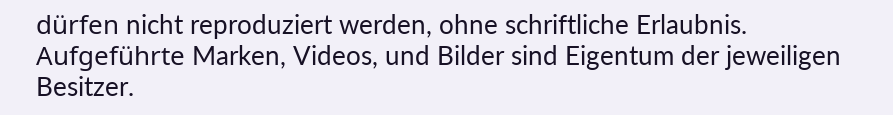dürfen nicht reproduziert werden, ohne schriftliche Erlaubnis. Aufgeführte Marken, Videos, und Bilder sind Eigentum der jeweiligen Besitzer.